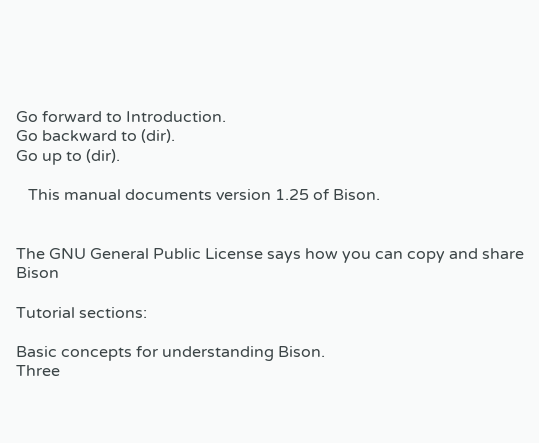Go forward to Introduction.
Go backward to (dir).
Go up to (dir).

   This manual documents version 1.25 of Bison.


The GNU General Public License says how you can copy and share Bison

Tutorial sections:

Basic concepts for understanding Bison.
Three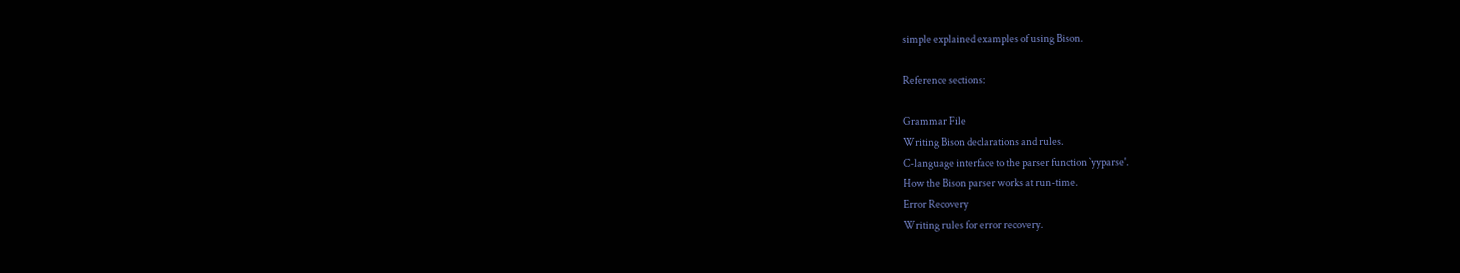simple explained examples of using Bison.

Reference sections:

Grammar File
Writing Bison declarations and rules.
C-language interface to the parser function `yyparse'.
How the Bison parser works at run-time.
Error Recovery
Writing rules for error recovery.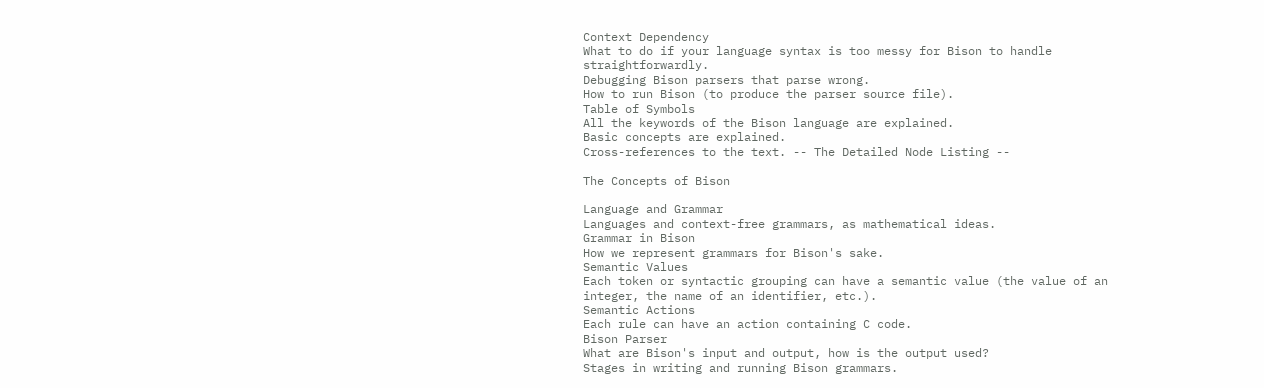Context Dependency
What to do if your language syntax is too messy for Bison to handle straightforwardly.
Debugging Bison parsers that parse wrong.
How to run Bison (to produce the parser source file).
Table of Symbols
All the keywords of the Bison language are explained.
Basic concepts are explained.
Cross-references to the text. -- The Detailed Node Listing --

The Concepts of Bison

Language and Grammar
Languages and context-free grammars, as mathematical ideas.
Grammar in Bison
How we represent grammars for Bison's sake.
Semantic Values
Each token or syntactic grouping can have a semantic value (the value of an integer, the name of an identifier, etc.).
Semantic Actions
Each rule can have an action containing C code.
Bison Parser
What are Bison's input and output, how is the output used?
Stages in writing and running Bison grammars.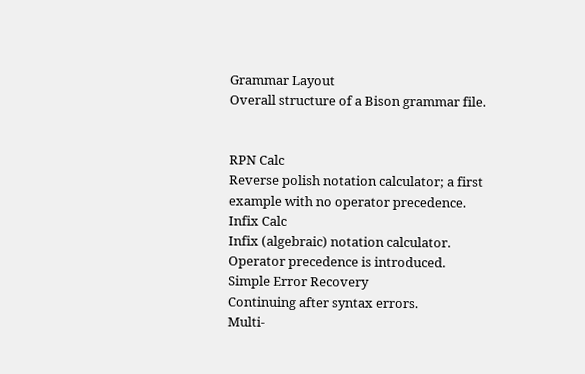Grammar Layout
Overall structure of a Bison grammar file.


RPN Calc
Reverse polish notation calculator; a first example with no operator precedence.
Infix Calc
Infix (algebraic) notation calculator. Operator precedence is introduced.
Simple Error Recovery
Continuing after syntax errors.
Multi-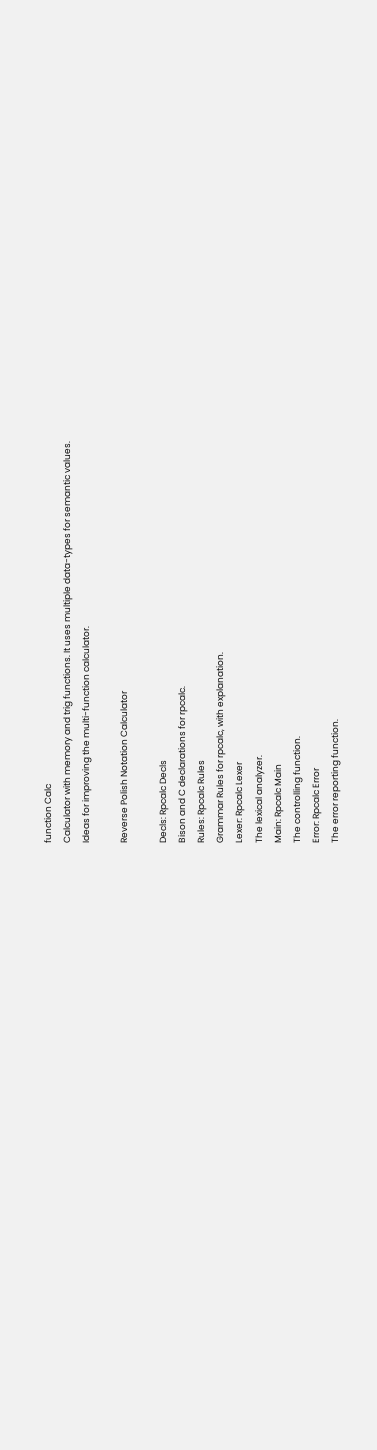function Calc
Calculator with memory and trig functions. It uses multiple data-types for semantic values.
Ideas for improving the multi-function calculator.

Reverse Polish Notation Calculator

Decls: Rpcalc Decls
Bison and C declarations for rpcalc.
Rules: Rpcalc Rules
Grammar Rules for rpcalc, with explanation.
Lexer: Rpcalc Lexer
The lexical analyzer.
Main: Rpcalc Main
The controlling function.
Error: Rpcalc Error
The error reporting function.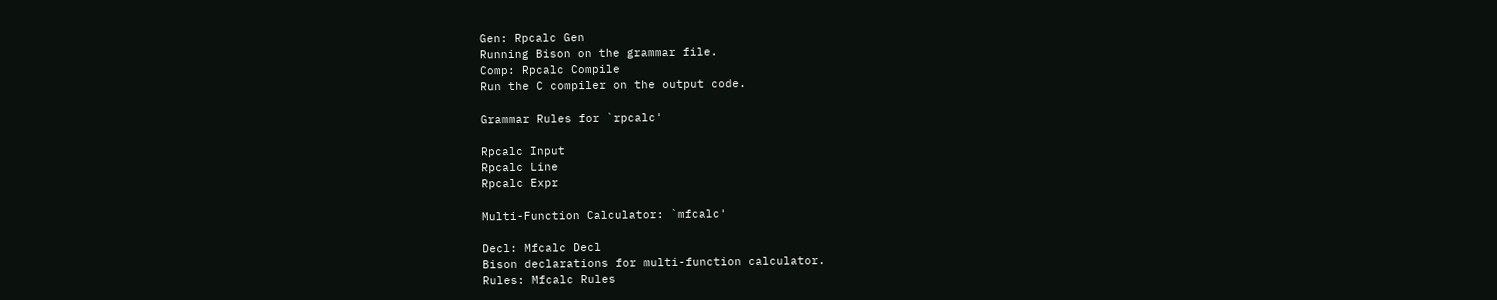Gen: Rpcalc Gen
Running Bison on the grammar file.
Comp: Rpcalc Compile
Run the C compiler on the output code.

Grammar Rules for `rpcalc'

Rpcalc Input
Rpcalc Line
Rpcalc Expr

Multi-Function Calculator: `mfcalc'

Decl: Mfcalc Decl
Bison declarations for multi-function calculator.
Rules: Mfcalc Rules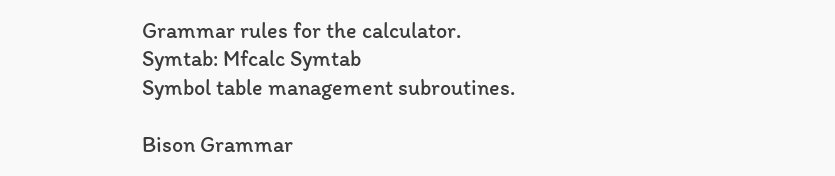Grammar rules for the calculator.
Symtab: Mfcalc Symtab
Symbol table management subroutines.

Bison Grammar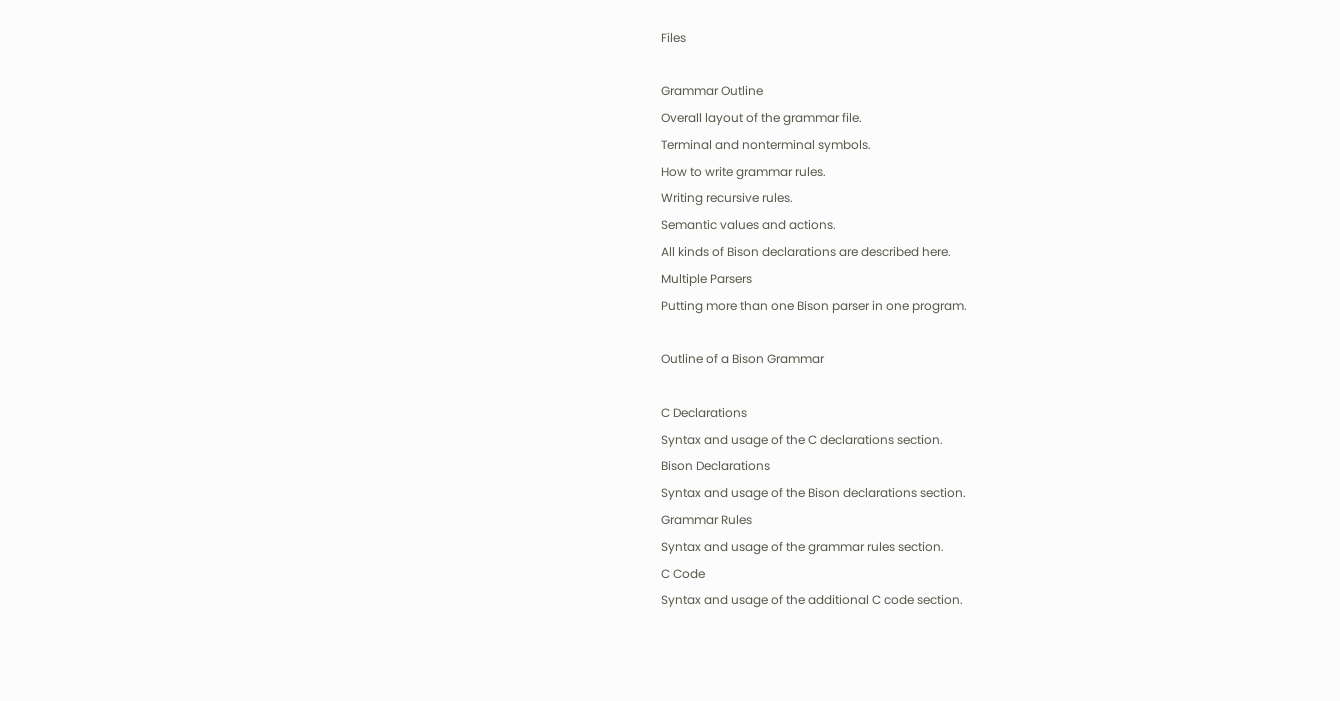Files

Grammar Outline
Overall layout of the grammar file.
Terminal and nonterminal symbols.
How to write grammar rules.
Writing recursive rules.
Semantic values and actions.
All kinds of Bison declarations are described here.
Multiple Parsers
Putting more than one Bison parser in one program.

Outline of a Bison Grammar

C Declarations
Syntax and usage of the C declarations section.
Bison Declarations
Syntax and usage of the Bison declarations section.
Grammar Rules
Syntax and usage of the grammar rules section.
C Code
Syntax and usage of the additional C code section.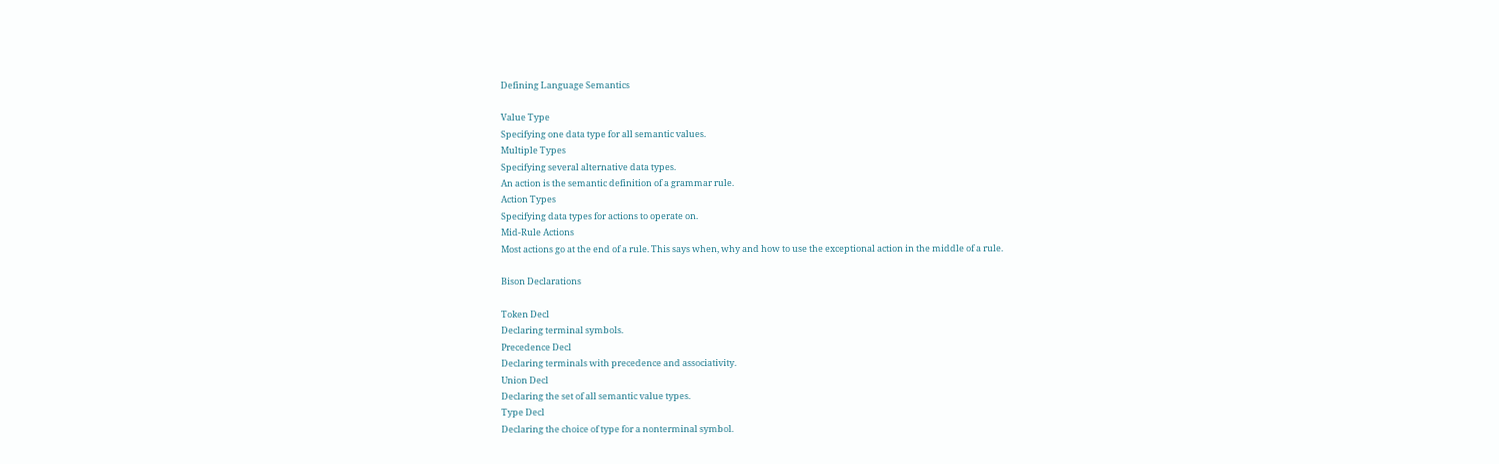Defining Language Semantics

Value Type
Specifying one data type for all semantic values.
Multiple Types
Specifying several alternative data types.
An action is the semantic definition of a grammar rule.
Action Types
Specifying data types for actions to operate on.
Mid-Rule Actions
Most actions go at the end of a rule. This says when, why and how to use the exceptional action in the middle of a rule.

Bison Declarations

Token Decl
Declaring terminal symbols.
Precedence Decl
Declaring terminals with precedence and associativity.
Union Decl
Declaring the set of all semantic value types.
Type Decl
Declaring the choice of type for a nonterminal symbol.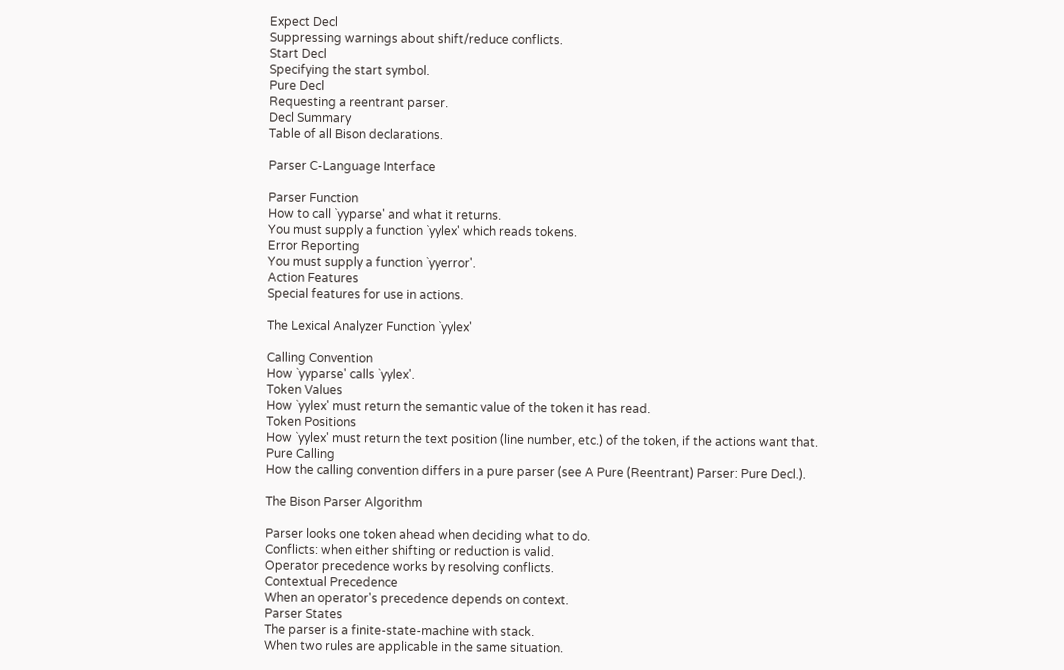Expect Decl
Suppressing warnings about shift/reduce conflicts.
Start Decl
Specifying the start symbol.
Pure Decl
Requesting a reentrant parser.
Decl Summary
Table of all Bison declarations.

Parser C-Language Interface

Parser Function
How to call `yyparse' and what it returns.
You must supply a function `yylex' which reads tokens.
Error Reporting
You must supply a function `yyerror'.
Action Features
Special features for use in actions.

The Lexical Analyzer Function `yylex'

Calling Convention
How `yyparse' calls `yylex'.
Token Values
How `yylex' must return the semantic value of the token it has read.
Token Positions
How `yylex' must return the text position (line number, etc.) of the token, if the actions want that.
Pure Calling
How the calling convention differs in a pure parser (see A Pure (Reentrant) Parser: Pure Decl.).

The Bison Parser Algorithm

Parser looks one token ahead when deciding what to do.
Conflicts: when either shifting or reduction is valid.
Operator precedence works by resolving conflicts.
Contextual Precedence
When an operator's precedence depends on context.
Parser States
The parser is a finite-state-machine with stack.
When two rules are applicable in the same situation.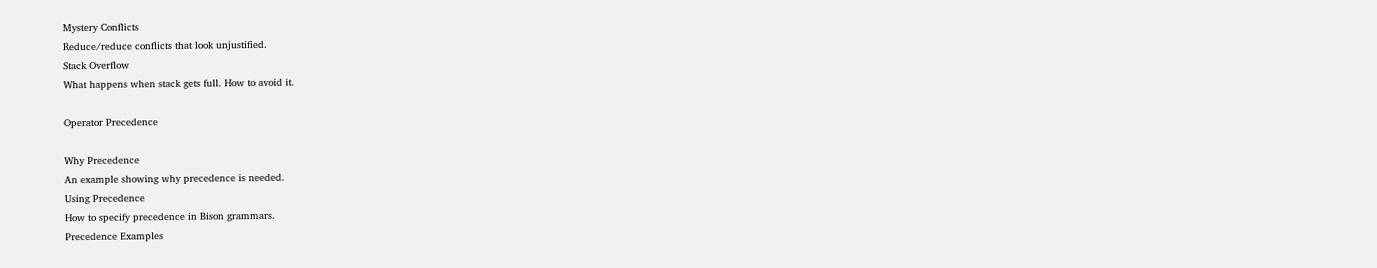Mystery Conflicts
Reduce/reduce conflicts that look unjustified.
Stack Overflow
What happens when stack gets full. How to avoid it.

Operator Precedence

Why Precedence
An example showing why precedence is needed.
Using Precedence
How to specify precedence in Bison grammars.
Precedence Examples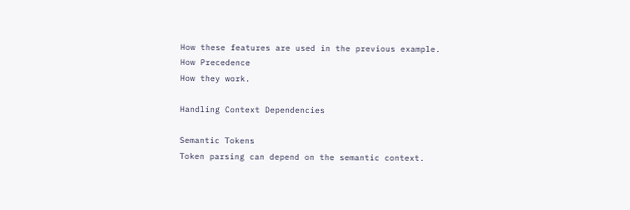How these features are used in the previous example.
How Precedence
How they work.

Handling Context Dependencies

Semantic Tokens
Token parsing can depend on the semantic context.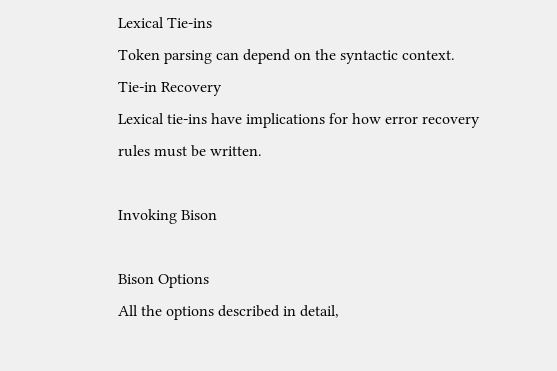Lexical Tie-ins
Token parsing can depend on the syntactic context.
Tie-in Recovery
Lexical tie-ins have implications for how error recovery rules must be written.

Invoking Bison

Bison Options
All the options described in detail,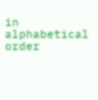in alphabetical order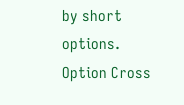by short options.
Option Cross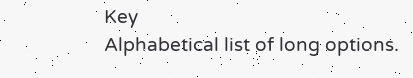Key
Alphabetical list of long options.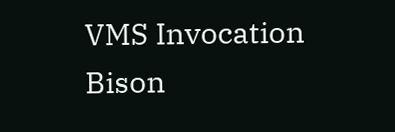VMS Invocation
Bison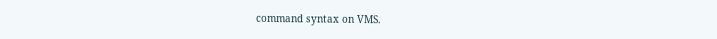command syntax on VMS.